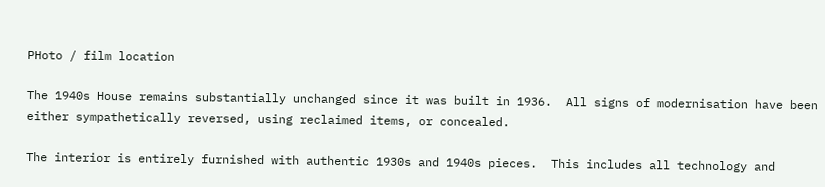PHoto / film location

The 1940s House remains substantially unchanged since it was built in 1936.  All signs of modernisation have been either sympathetically reversed, using reclaimed items, or concealed.

The interior is entirely furnished with authentic 1930s and 1940s pieces.  This includes all technology and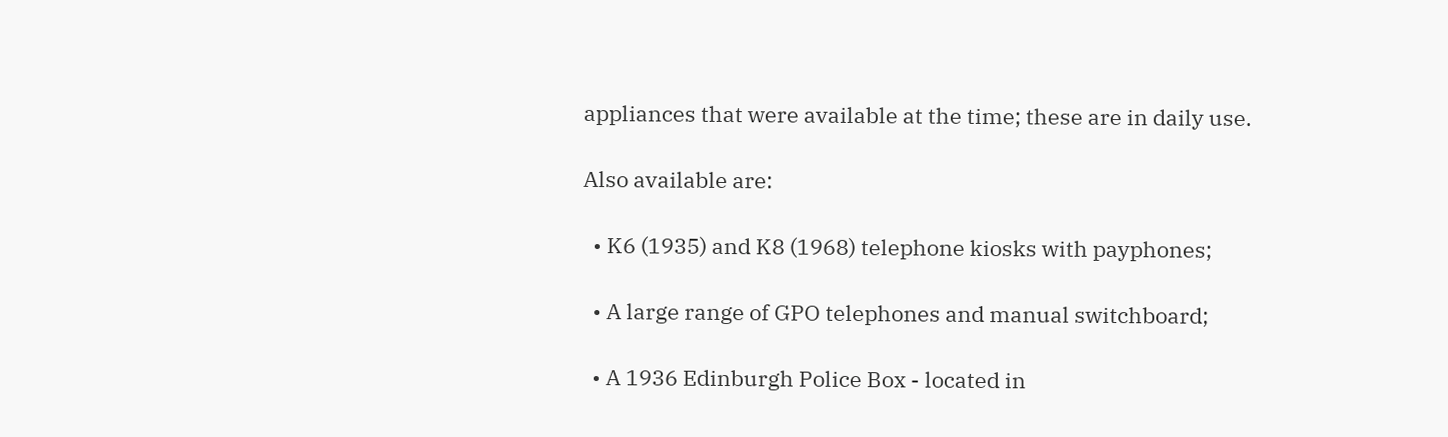appliances that were available at the time; these are in daily use.

Also available are:

  • K6 (1935) and K8 (1968) telephone kiosks with payphones;

  • A large range of GPO telephones and manual switchboard;

  • A 1936 Edinburgh Police Box - located in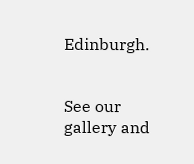Edinburgh.


See our gallery and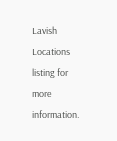Lavish Locations listing for more information.